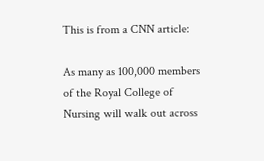This is from a CNN article:

As many as 100,000 members of the Royal College of Nursing will walk out across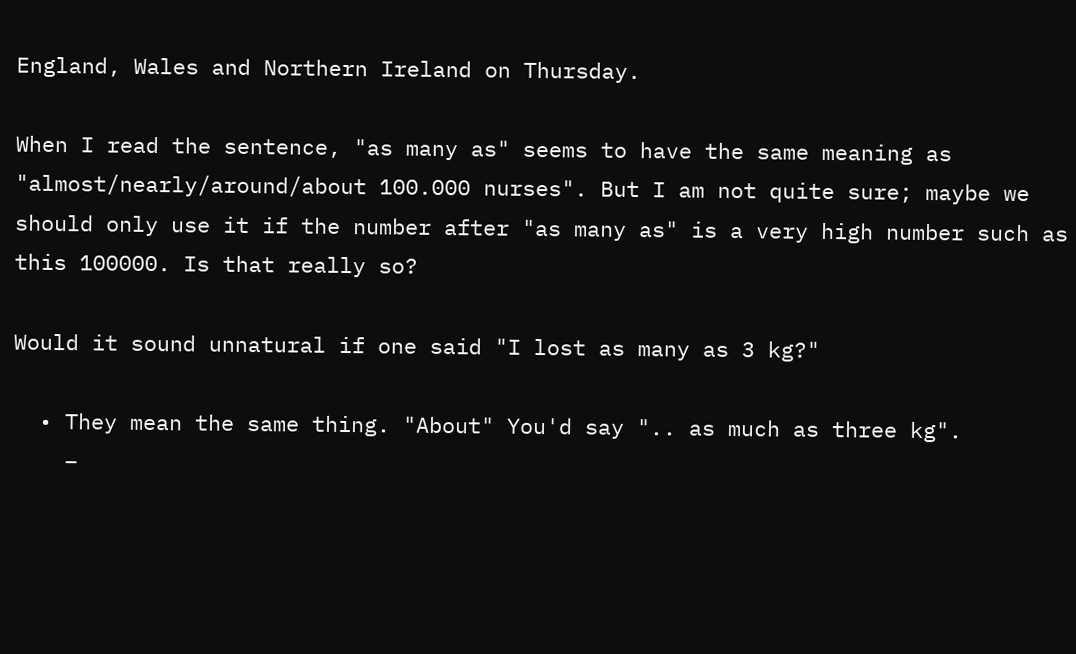England, Wales and Northern Ireland on Thursday.

When I read the sentence, "as many as" seems to have the same meaning as "almost/nearly/around/about 100.000 nurses". But I am not quite sure; maybe we should only use it if the number after "as many as" is a very high number such as this 100000. Is that really so?

Would it sound unnatural if one said "I lost as many as 3 kg?"

  • They mean the same thing. "About" You'd say ".. as much as three kg".
    –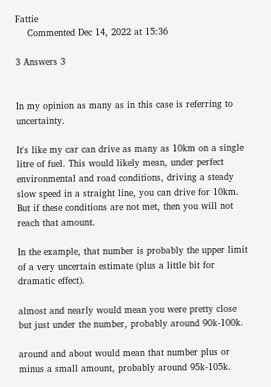Fattie
    Commented Dec 14, 2022 at 15:36

3 Answers 3


In my opinion as many as in this case is referring to uncertainty.

It's like my car can drive as many as 10km on a single litre of fuel. This would likely mean, under perfect environmental and road conditions, driving a steady slow speed in a straight line, you can drive for 10km. But if these conditions are not met, then you will not reach that amount.

In the example, that number is probably the upper limit of a very uncertain estimate (plus a little bit for dramatic effect).

almost and nearly would mean you were pretty close but just under the number, probably around 90k-100k.

around and about would mean that number plus or minus a small amount, probably around 95k-105k.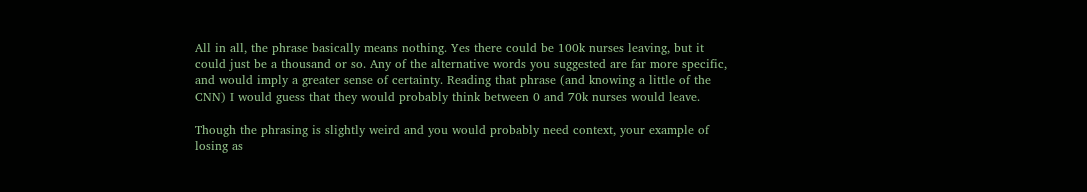All in all, the phrase basically means nothing. Yes there could be 100k nurses leaving, but it could just be a thousand or so. Any of the alternative words you suggested are far more specific, and would imply a greater sense of certainty. Reading that phrase (and knowing a little of the CNN) I would guess that they would probably think between 0 and 70k nurses would leave.

Though the phrasing is slightly weird and you would probably need context, your example of losing as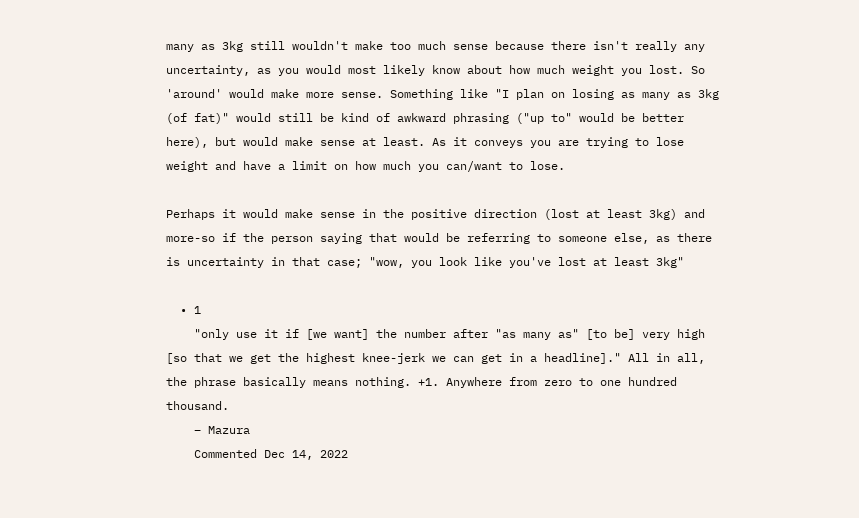many as 3kg still wouldn't make too much sense because there isn't really any uncertainty, as you would most likely know about how much weight you lost. So 'around' would make more sense. Something like "I plan on losing as many as 3kg (of fat)" would still be kind of awkward phrasing ("up to" would be better here), but would make sense at least. As it conveys you are trying to lose weight and have a limit on how much you can/want to lose.

Perhaps it would make sense in the positive direction (lost at least 3kg) and more-so if the person saying that would be referring to someone else, as there is uncertainty in that case; "wow, you look like you've lost at least 3kg"

  • 1
    "only use it if [we want] the number after "as many as" [to be] very high [so that we get the highest knee-jerk we can get in a headline]." All in all, the phrase basically means nothing. +1. Anywhere from zero to one hundred thousand.
    – Mazura
    Commented Dec 14, 2022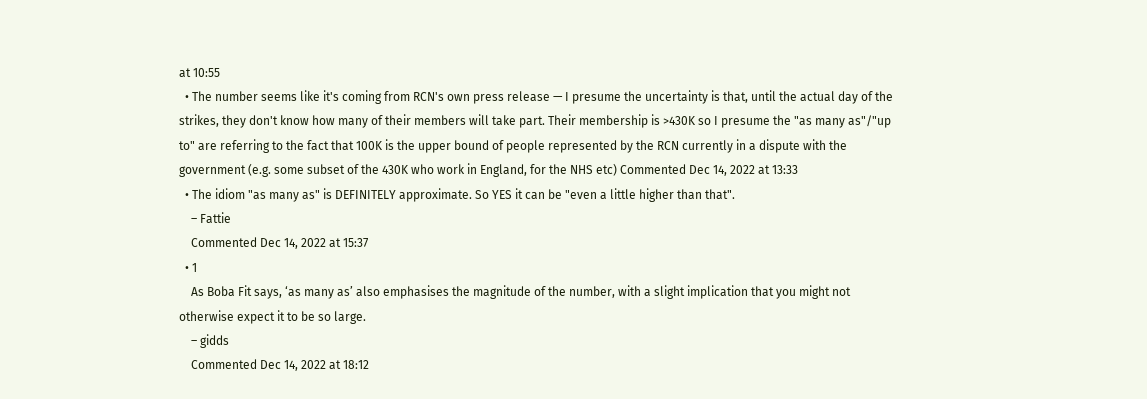at 10:55
  • The number seems like it's coming from RCN's own press release — I presume the uncertainty is that, until the actual day of the strikes, they don't know how many of their members will take part. Their membership is >430K so I presume the "as many as"/"up to" are referring to the fact that 100K is the upper bound of people represented by the RCN currently in a dispute with the government (e.g. some subset of the 430K who work in England, for the NHS etc) Commented Dec 14, 2022 at 13:33
  • The idiom "as many as" is DEFINITELY approximate. So YES it can be "even a little higher than that".
    – Fattie
    Commented Dec 14, 2022 at 15:37
  • 1
    As Boba Fit says, ‘as many as’ also emphasises the magnitude of the number, with a slight implication that you might not otherwise expect it to be so large.
    – gidds
    Commented Dec 14, 2022 at 18:12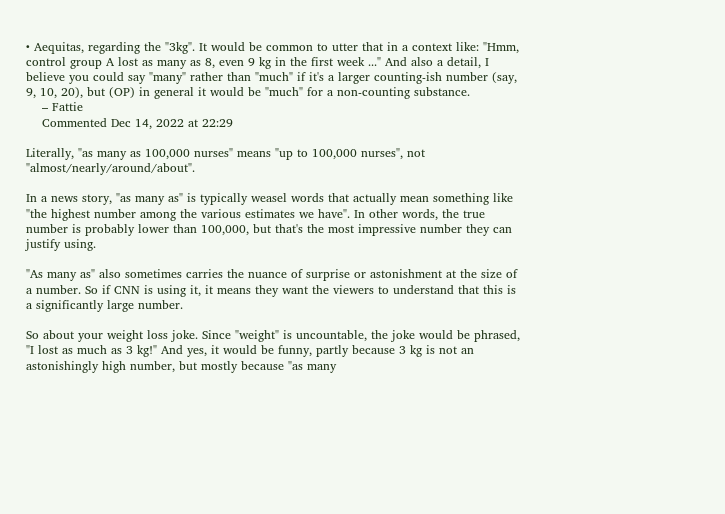• Aequitas, regarding the "3kg". It would be common to utter that in a context like: "Hmm, control group A lost as many as 8, even 9 kg in the first week ..." And also a detail, I believe you could say "many" rather than "much" if it's a larger counting-ish number (say, 9, 10, 20), but (OP) in general it would be "much" for a non-counting substance.
    – Fattie
    Commented Dec 14, 2022 at 22:29

Literally, "as many as 100,000 nurses" means "up to 100,000 nurses", not "almost/nearly/around/about".

In a news story, "as many as" is typically weasel words that actually mean something like "the highest number among the various estimates we have". In other words, the true number is probably lower than 100,000, but that's the most impressive number they can justify using.

"As many as" also sometimes carries the nuance of surprise or astonishment at the size of a number. So if CNN is using it, it means they want the viewers to understand that this is a significantly large number.

So about your weight loss joke. Since "weight" is uncountable, the joke would be phrased, "I lost as much as 3 kg!" And yes, it would be funny, partly because 3 kg is not an astonishingly high number, but mostly because "as many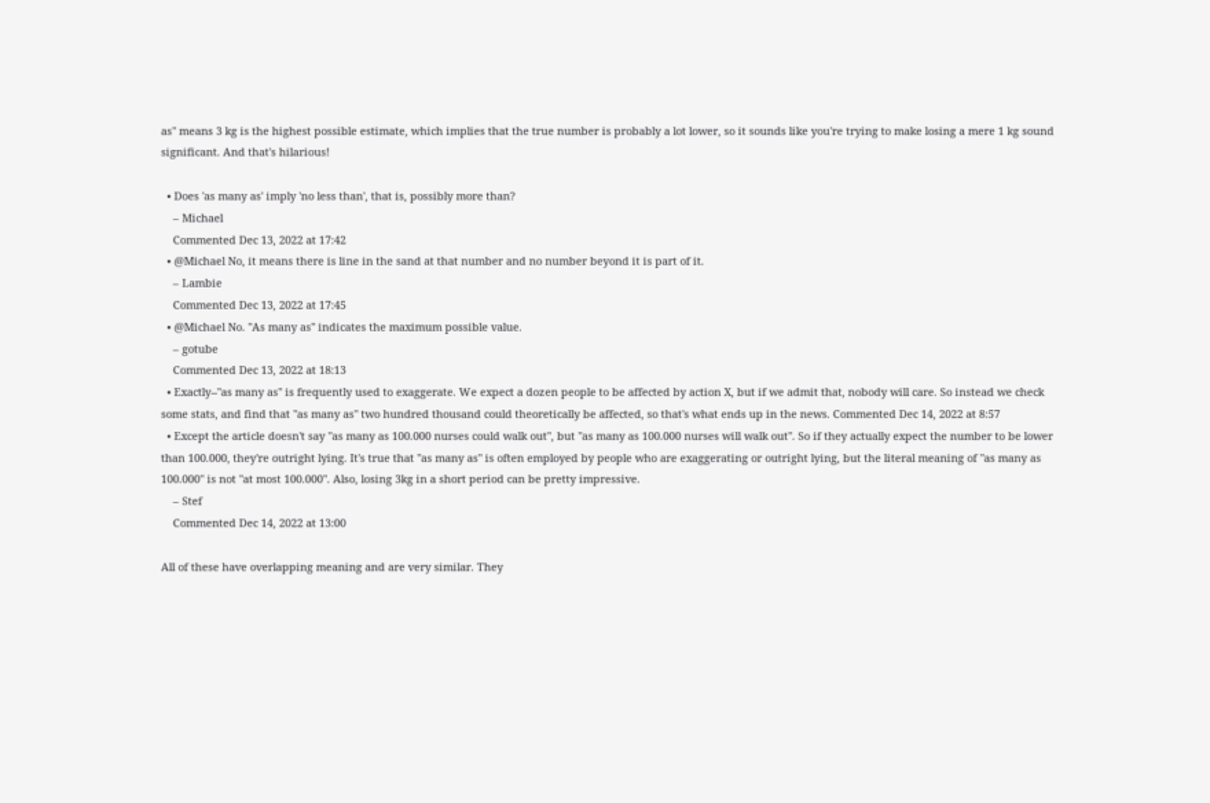as" means 3 kg is the highest possible estimate, which implies that the true number is probably a lot lower, so it sounds like you're trying to make losing a mere 1 kg sound significant. And that's hilarious!

  • Does 'as many as' imply 'no less than', that is, possibly more than?
    – Michael
    Commented Dec 13, 2022 at 17:42
  • @Michael No, it means there is line in the sand at that number and no number beyond it is part of it.
    – Lambie
    Commented Dec 13, 2022 at 17:45
  • @Michael No. "As many as" indicates the maximum possible value.
    – gotube
    Commented Dec 13, 2022 at 18:13
  • Exactly--"as many as" is frequently used to exaggerate. We expect a dozen people to be affected by action X, but if we admit that, nobody will care. So instead we check some stats, and find that "as many as" two hundred thousand could theoretically be affected, so that's what ends up in the news. Commented Dec 14, 2022 at 8:57
  • Except the article doesn't say "as many as 100.000 nurses could walk out", but "as many as 100.000 nurses will walk out". So if they actually expect the number to be lower than 100.000, they're outright lying. It's true that "as many as" is often employed by people who are exaggerating or outright lying, but the literal meaning of "as many as 100.000" is not "at most 100.000". Also, losing 3kg in a short period can be pretty impressive.
    – Stef
    Commented Dec 14, 2022 at 13:00

All of these have overlapping meaning and are very similar. They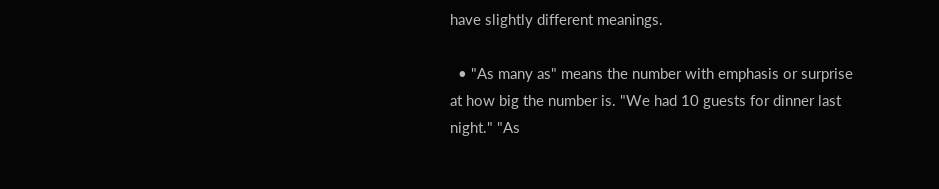have slightly different meanings.

  • "As many as" means the number with emphasis or surprise at how big the number is. "We had 10 guests for dinner last night." "As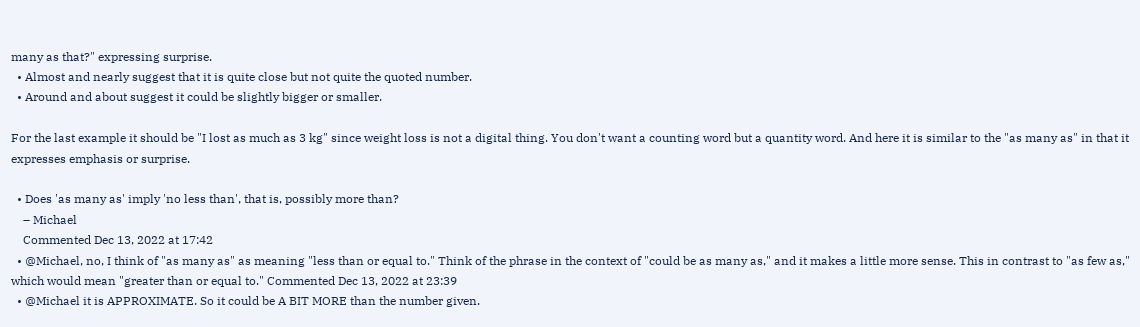many as that?" expressing surprise.
  • Almost and nearly suggest that it is quite close but not quite the quoted number.
  • Around and about suggest it could be slightly bigger or smaller.

For the last example it should be "I lost as much as 3 kg" since weight loss is not a digital thing. You don't want a counting word but a quantity word. And here it is similar to the "as many as" in that it expresses emphasis or surprise.

  • Does 'as many as' imply 'no less than', that is, possibly more than?
    – Michael
    Commented Dec 13, 2022 at 17:42
  • @Michael, no, I think of "as many as" as meaning "less than or equal to." Think of the phrase in the context of "could be as many as," and it makes a little more sense. This in contrast to "as few as," which would mean "greater than or equal to." Commented Dec 13, 2022 at 23:39
  • @Michael it is APPROXIMATE. So it could be A BIT MORE than the number given.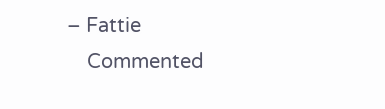– Fattie
    Commented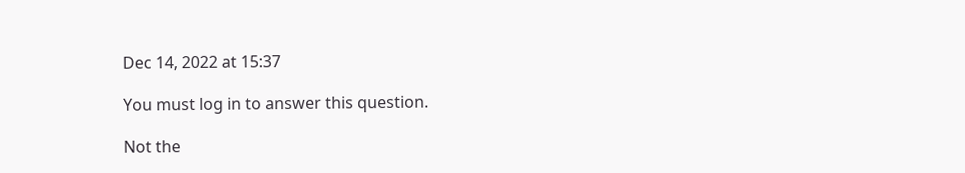Dec 14, 2022 at 15:37

You must log in to answer this question.

Not the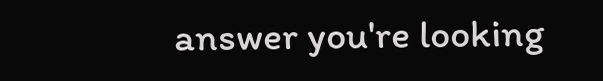answer you're looking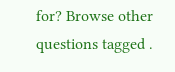for? Browse other questions tagged .